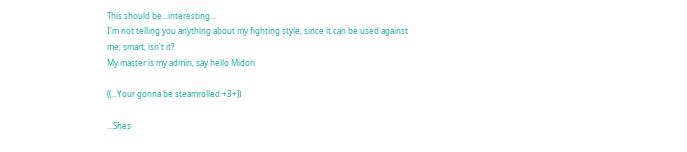This should be...interesting...
I'm not telling you anything about my fighting style, since it can be used against me, smart, isn't it?
My master is my admin, say hello Midori

((...Your gonna be steamrolled +3+))

...Shes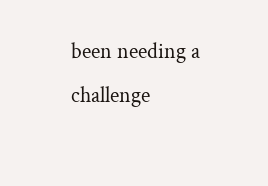been needing a challenge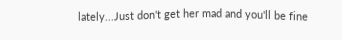lately...Just don't get her mad and you'll be fine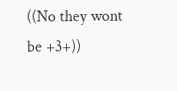((No they wont be +3+))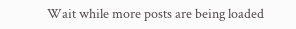Wait while more posts are being loaded